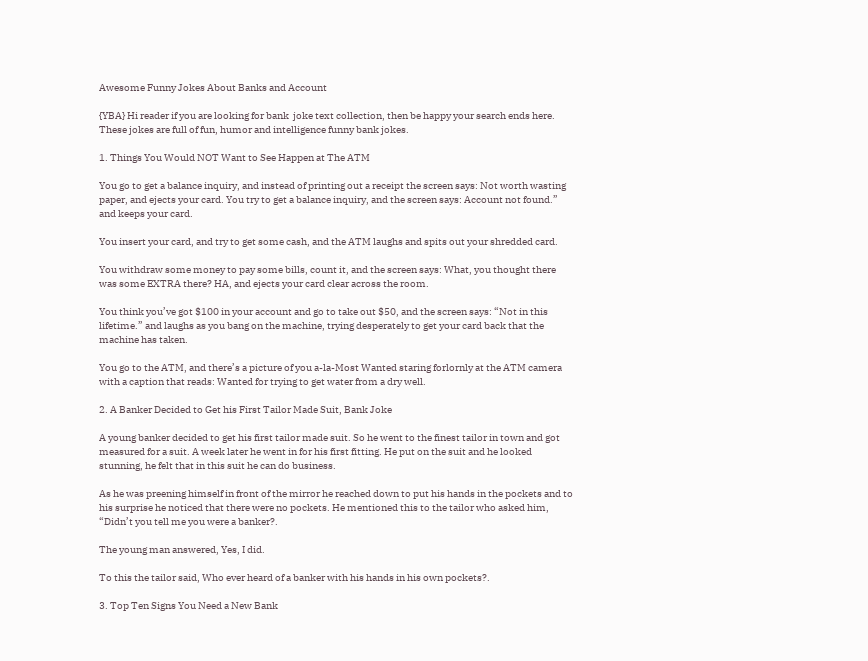Awesome Funny Jokes About Banks and Account

{YBA} Hi reader if you are looking for bank  joke text collection, then be happy your search ends here. These jokes are full of fun, humor and intelligence funny bank jokes.

1. Things You Would NOT Want to See Happen at The ATM

You go to get a balance inquiry, and instead of printing out a receipt the screen says: Not worth wasting paper, and ejects your card. You try to get a balance inquiry, and the screen says: Account not found.” and keeps your card.

You insert your card, and try to get some cash, and the ATM laughs and spits out your shredded card.

You withdraw some money to pay some bills, count it, and the screen says: What, you thought there was some EXTRA there? HA, and ejects your card clear across the room.

You think you’ve got $100 in your account and go to take out $50, and the screen says: “Not in this lifetime.” and laughs as you bang on the machine, trying desperately to get your card back that the machine has taken.

You go to the ATM, and there’s a picture of you a-la-Most Wanted staring forlornly at the ATM camera with a caption that reads: Wanted for trying to get water from a dry well.

2. A Banker Decided to Get his First Tailor Made Suit, Bank Joke

A young banker decided to get his first tailor made suit. So he went to the finest tailor in town and got measured for a suit. A week later he went in for his first fitting. He put on the suit and he looked stunning, he felt that in this suit he can do business.

As he was preening himself in front of the mirror he reached down to put his hands in the pockets and to his surprise he noticed that there were no pockets. He mentioned this to the tailor who asked him, “Didn’t you tell me you were a banker?.

The young man answered, Yes, I did.

To this the tailor said, Who ever heard of a banker with his hands in his own pockets?.

3. Top Ten Signs You Need a New Bank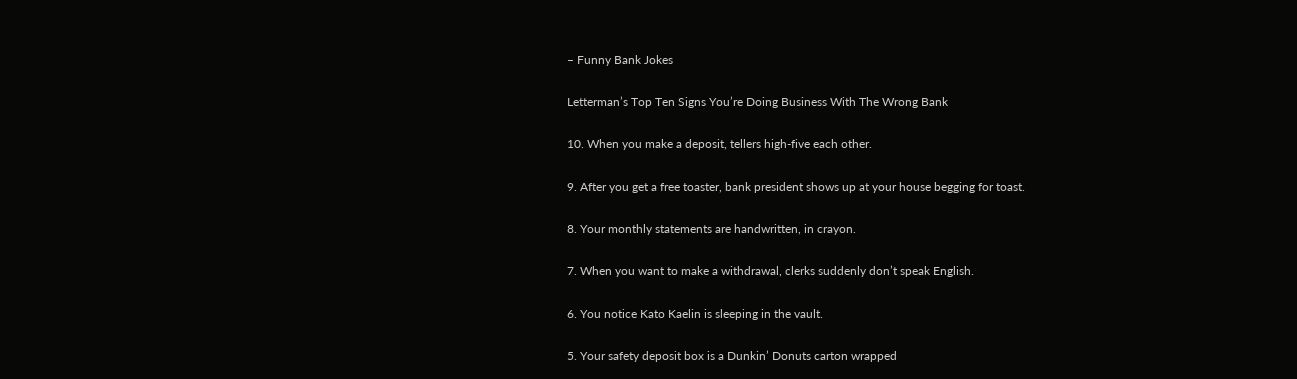– Funny Bank Jokes

Letterman’s Top Ten Signs You’re Doing Business With The Wrong Bank

10. When you make a deposit, tellers high-five each other.

9. After you get a free toaster, bank president shows up at your house begging for toast.

8. Your monthly statements are handwritten, in crayon.

7. When you want to make a withdrawal, clerks suddenly don’t speak English.

6. You notice Kato Kaelin is sleeping in the vault.

5. Your safety deposit box is a Dunkin’ Donuts carton wrapped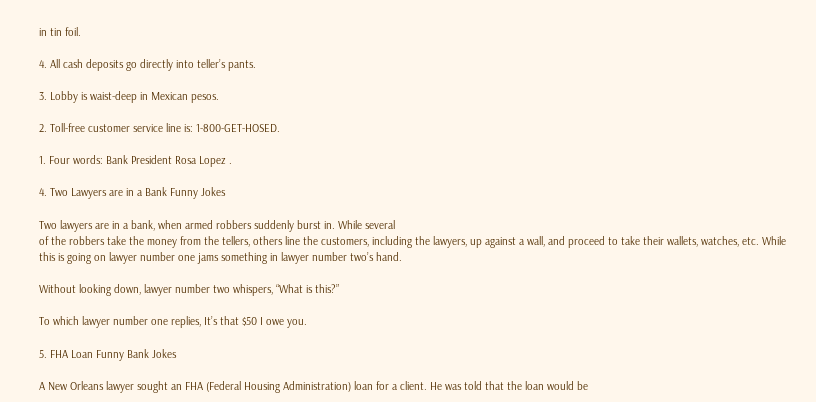in tin foil.

4. All cash deposits go directly into teller’s pants.

3. Lobby is waist-deep in Mexican pesos.

2. Toll-free customer service line is: 1-800-GET-HOSED.

1. Four words: Bank President Rosa Lopez .

4. Two Lawyers are in a Bank Funny Jokes

Two lawyers are in a bank, when armed robbers suddenly burst in. While several
of the robbers take the money from the tellers, others line the customers, including the lawyers, up against a wall, and proceed to take their wallets, watches, etc. While this is going on lawyer number one jams something in lawyer number two’s hand.

Without looking down, lawyer number two whispers, “What is this?”

To which lawyer number one replies, It’s that $50 I owe you.

5. FHA Loan Funny Bank Jokes

A New Orleans lawyer sought an FHA (Federal Housing Administration) loan for a client. He was told that the loan would be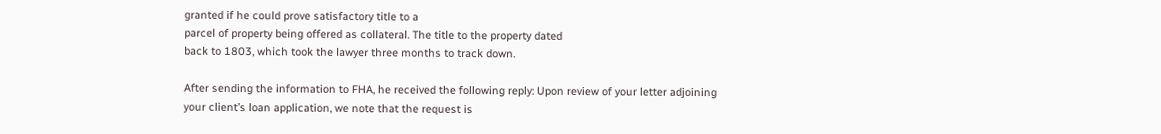granted if he could prove satisfactory title to a
parcel of property being offered as collateral. The title to the property dated
back to 1803, which took the lawyer three months to track down.

After sending the information to FHA, he received the following reply: Upon review of your letter adjoining your client’s loan application, we note that the request is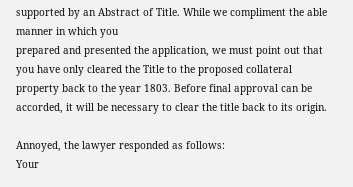supported by an Abstract of Title. While we compliment the able manner in which you
prepared and presented the application, we must point out that you have only cleared the Title to the proposed collateral property back to the year 1803. Before final approval can be accorded, it will be necessary to clear the title back to its origin.

Annoyed, the lawyer responded as follows:
Your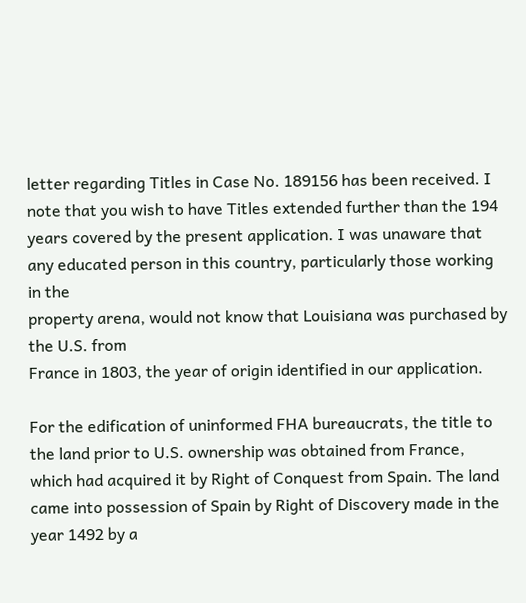letter regarding Titles in Case No. 189156 has been received. I note that you wish to have Titles extended further than the 194 years covered by the present application. I was unaware that any educated person in this country, particularly those working in the
property arena, would not know that Louisiana was purchased by the U.S. from
France in 1803, the year of origin identified in our application.

For the edification of uninformed FHA bureaucrats, the title to the land prior to U.S. ownership was obtained from France, which had acquired it by Right of Conquest from Spain. The land came into possession of Spain by Right of Discovery made in the year 1492 by a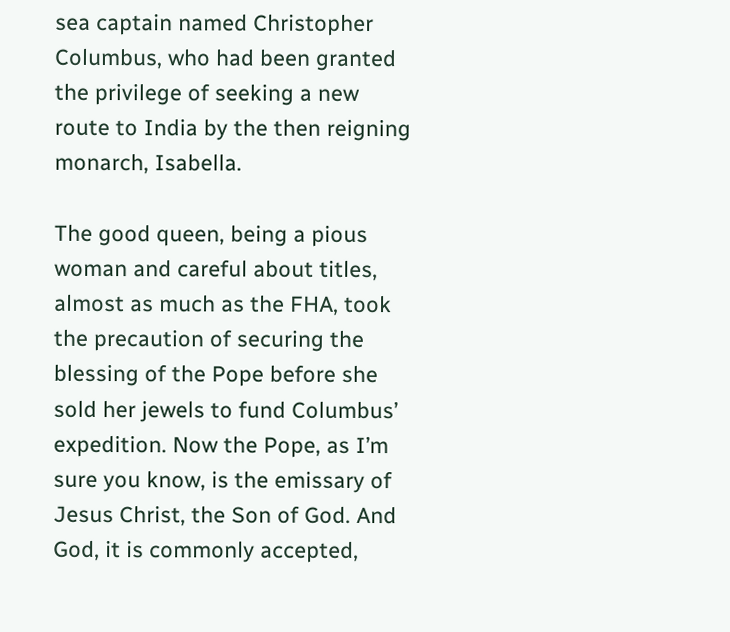sea captain named Christopher Columbus, who had been granted the privilege of seeking a new route to India by the then reigning monarch, Isabella.

The good queen, being a pious woman and careful about titles, almost as much as the FHA, took the precaution of securing the blessing of the Pope before she sold her jewels to fund Columbus’ expedition. Now the Pope, as I’m sure you know, is the emissary of Jesus Christ, the Son of God. And God, it is commonly accepted,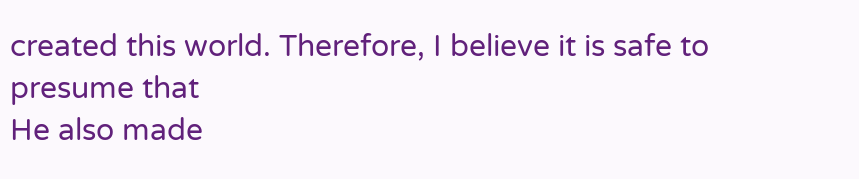created this world. Therefore, I believe it is safe to presume that
He also made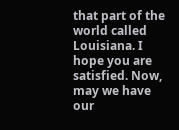that part of the world called Louisiana. I hope you are satisfied. Now, may we have our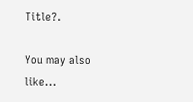Title?.

You may also like...